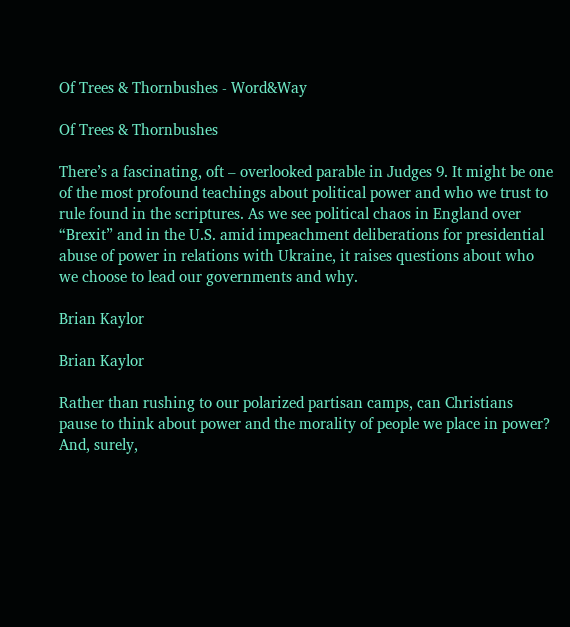Of Trees & Thornbushes - Word&Way

Of Trees & Thornbushes

There’s a fascinating, oft – overlooked parable in Judges 9. It might be one of the most profound teachings about political power and who we trust to rule found in the scriptures. As we see political chaos in England over “Brexit” and in the U.S. amid impeachment deliberations for presidential abuse of power in relations with Ukraine, it raises questions about who we choose to lead our governments and why.

Brian Kaylor

Brian Kaylor

Rather than rushing to our polarized partisan camps, can Christians pause to think about power and the morality of people we place in power? And, surely,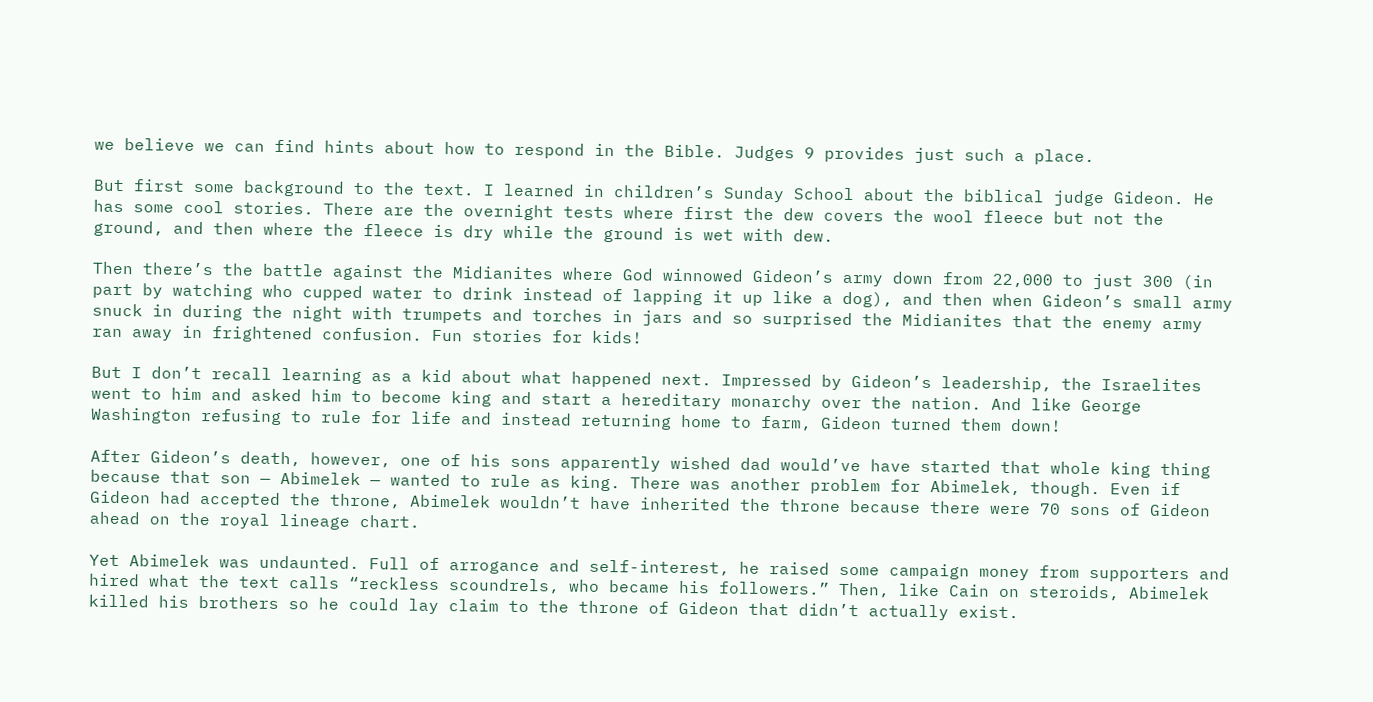we believe we can find hints about how to respond in the Bible. Judges 9 provides just such a place.

But first some background to the text. I learned in children’s Sunday School about the biblical judge Gideon. He has some cool stories. There are the overnight tests where first the dew covers the wool fleece but not the ground, and then where the fleece is dry while the ground is wet with dew.

Then there’s the battle against the Midianites where God winnowed Gideon’s army down from 22,000 to just 300 (in part by watching who cupped water to drink instead of lapping it up like a dog), and then when Gideon’s small army snuck in during the night with trumpets and torches in jars and so surprised the Midianites that the enemy army ran away in frightened confusion. Fun stories for kids!

But I don’t recall learning as a kid about what happened next. Impressed by Gideon’s leadership, the Israelites went to him and asked him to become king and start a hereditary monarchy over the nation. And like George Washington refusing to rule for life and instead returning home to farm, Gideon turned them down!

After Gideon’s death, however, one of his sons apparently wished dad would’ve have started that whole king thing because that son — Abimelek — wanted to rule as king. There was another problem for Abimelek, though. Even if Gideon had accepted the throne, Abimelek wouldn’t have inherited the throne because there were 70 sons of Gideon ahead on the royal lineage chart.

Yet Abimelek was undaunted. Full of arrogance and self-interest, he raised some campaign money from supporters and hired what the text calls “reckless scoundrels, who became his followers.” Then, like Cain on steroids, Abimelek killed his brothers so he could lay claim to the throne of Gideon that didn’t actually exist.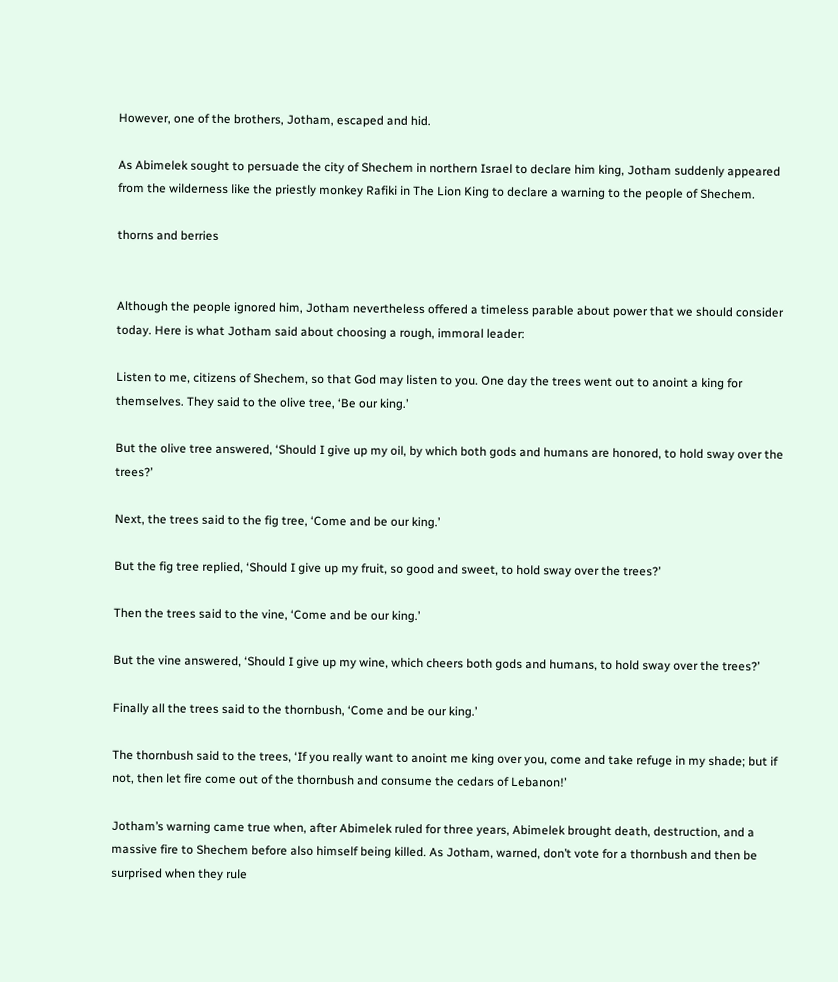However, one of the brothers, Jotham, escaped and hid.

As Abimelek sought to persuade the city of Shechem in northern Israel to declare him king, Jotham suddenly appeared from the wilderness like the priestly monkey Rafiki in The Lion King to declare a warning to the people of Shechem.

thorns and berries


Although the people ignored him, Jotham nevertheless offered a timeless parable about power that we should consider today. Here is what Jotham said about choosing a rough, immoral leader:

Listen to me, citizens of Shechem, so that God may listen to you. One day the trees went out to anoint a king for themselves. They said to the olive tree, ‘Be our king.’

But the olive tree answered, ‘Should I give up my oil, by which both gods and humans are honored, to hold sway over the trees?’

Next, the trees said to the fig tree, ‘Come and be our king.’

But the fig tree replied, ‘Should I give up my fruit, so good and sweet, to hold sway over the trees?’

Then the trees said to the vine, ‘Come and be our king.’

But the vine answered, ‘Should I give up my wine, which cheers both gods and humans, to hold sway over the trees?’

Finally all the trees said to the thornbush, ‘Come and be our king.’

The thornbush said to the trees, ‘If you really want to anoint me king over you, come and take refuge in my shade; but if not, then let fire come out of the thornbush and consume the cedars of Lebanon!’

Jotham’s warning came true when, after Abimelek ruled for three years, Abimelek brought death, destruction, and a massive fire to Shechem before also himself being killed. As Jotham, warned, don’t vote for a thornbush and then be surprised when they rule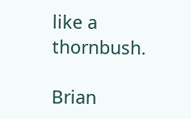like a thornbush.

Brian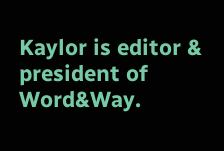Kaylor is editor & president of Word&Way.